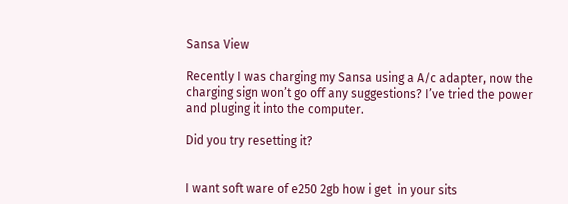Sansa View

Recently I was charging my Sansa using a A/c adapter, now the charging sign won’t go off any suggestions? I’ve tried the power and pluging it into the computer.

Did you try resetting it?


I want soft ware of e250 2gb how i get  in your sits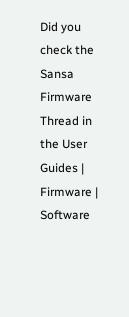Did you check the Sansa Firmware Thread in the User Guides | Firmware | Software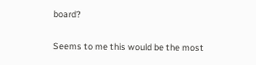board?

Seems to me this would be the most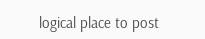logical place to post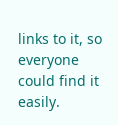links to it, so everyone could find it easily.